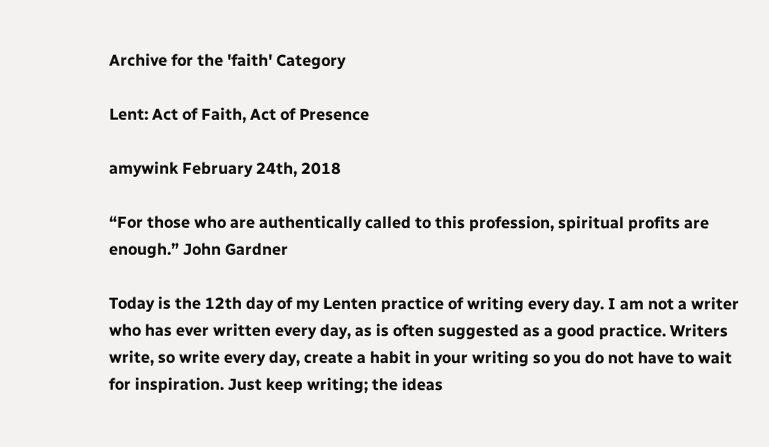Archive for the 'faith' Category

Lent: Act of Faith, Act of Presence

amywink February 24th, 2018

“For those who are authentically called to this profession, spiritual profits are enough.” John Gardner

Today is the 12th day of my Lenten practice of writing every day. I am not a writer who has ever written every day, as is often suggested as a good practice. Writers write, so write every day, create a habit in your writing so you do not have to wait for inspiration. Just keep writing; the ideas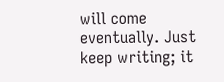will come eventually. Just keep writing; it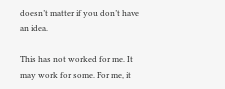doesn’t matter if you don’t have an idea.

This has not worked for me. It may work for some. For me, it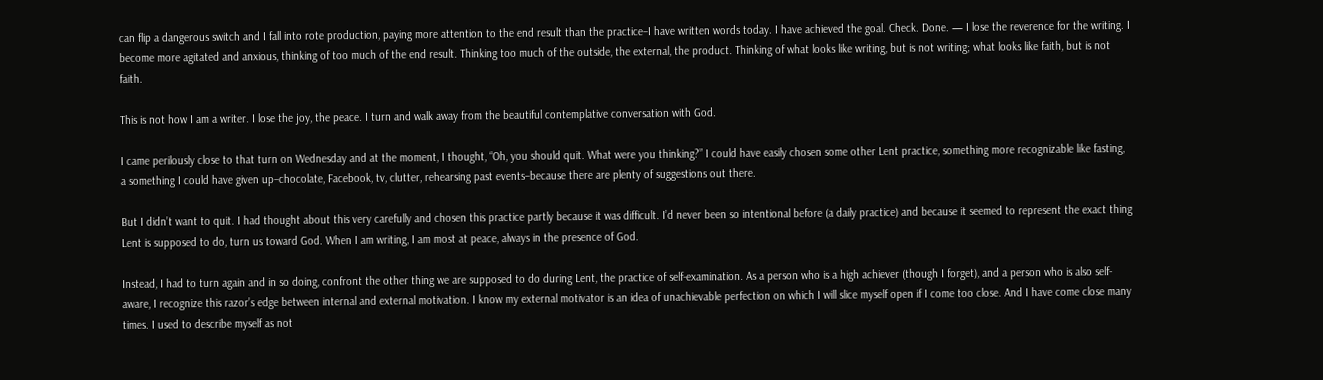can flip a dangerous switch and I fall into rote production, paying more attention to the end result than the practice–I have written words today. I have achieved the goal. Check. Done. — I lose the reverence for the writing. I become more agitated and anxious, thinking of too much of the end result. Thinking too much of the outside, the external, the product. Thinking of what looks like writing, but is not writing; what looks like faith, but is not faith.

This is not how I am a writer. I lose the joy, the peace. I turn and walk away from the beautiful contemplative conversation with God.

I came perilously close to that turn on Wednesday and at the moment, I thought, “Oh, you should quit. What were you thinking?” I could have easily chosen some other Lent practice, something more recognizable like fasting, a something I could have given up–chocolate, Facebook, tv, clutter, rehearsing past events–because there are plenty of suggestions out there.

But I didn’t want to quit. I had thought about this very carefully and chosen this practice partly because it was difficult. I’d never been so intentional before (a daily practice) and because it seemed to represent the exact thing Lent is supposed to do, turn us toward God. When I am writing, I am most at peace, always in the presence of God.

Instead, I had to turn again and in so doing, confront the other thing we are supposed to do during Lent, the practice of self-examination. As a person who is a high achiever (though I forget), and a person who is also self-aware, I recognize this razor’s edge between internal and external motivation. I know my external motivator is an idea of unachievable perfection on which I will slice myself open if I come too close. And I have come close many times. I used to describe myself as not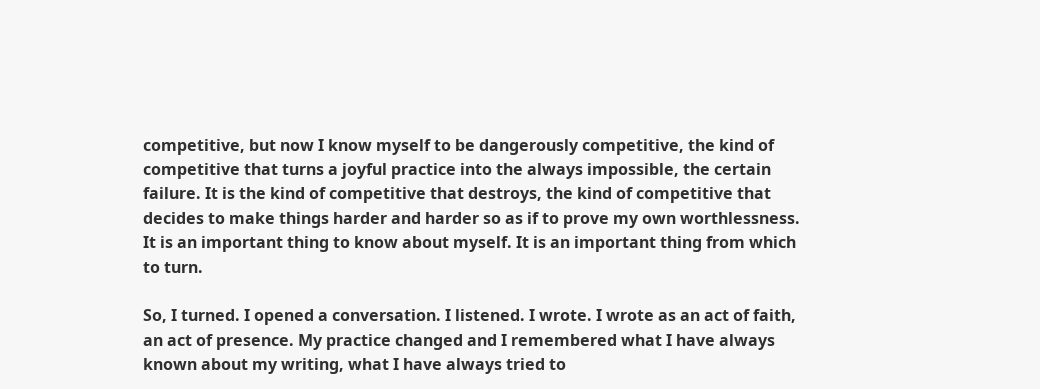competitive, but now I know myself to be dangerously competitive, the kind of competitive that turns a joyful practice into the always impossible, the certain failure. It is the kind of competitive that destroys, the kind of competitive that decides to make things harder and harder so as if to prove my own worthlessness. It is an important thing to know about myself. It is an important thing from which to turn.

So, I turned. I opened a conversation. I listened. I wrote. I wrote as an act of faith, an act of presence. My practice changed and I remembered what I have always known about my writing, what I have always tried to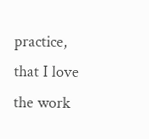practice, that I love the work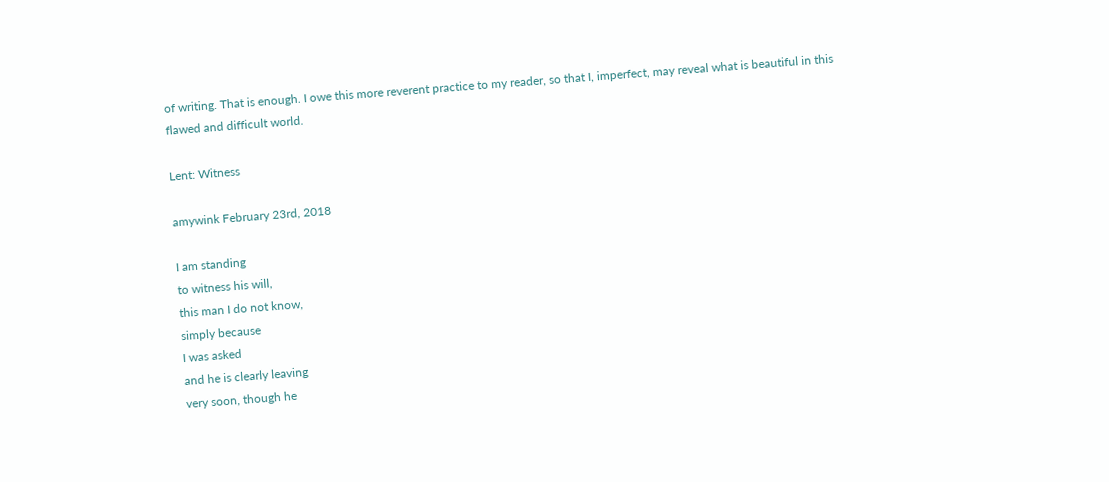of writing. That is enough. I owe this more reverent practice to my reader, so that I, imperfect, may reveal what is beautiful in this flawed and difficult world.

Lent: Witness

amywink February 23rd, 2018

I am standing
to witness his will,
this man I do not know,
simply because
I was asked
and he is clearly leaving
very soon, though he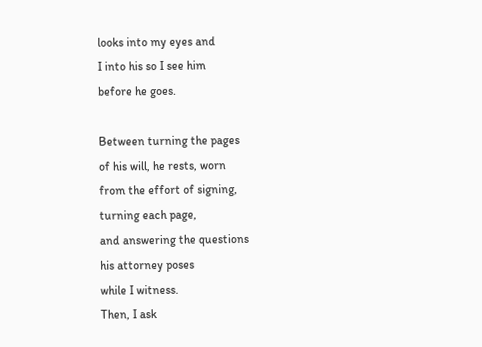looks into my eyes and
I into his so I see him
before he goes.

Between turning the pages
of his will, he rests, worn
from the effort of signing,
turning each page,
and answering the questions
his attorney poses
while I witness.
Then, I ask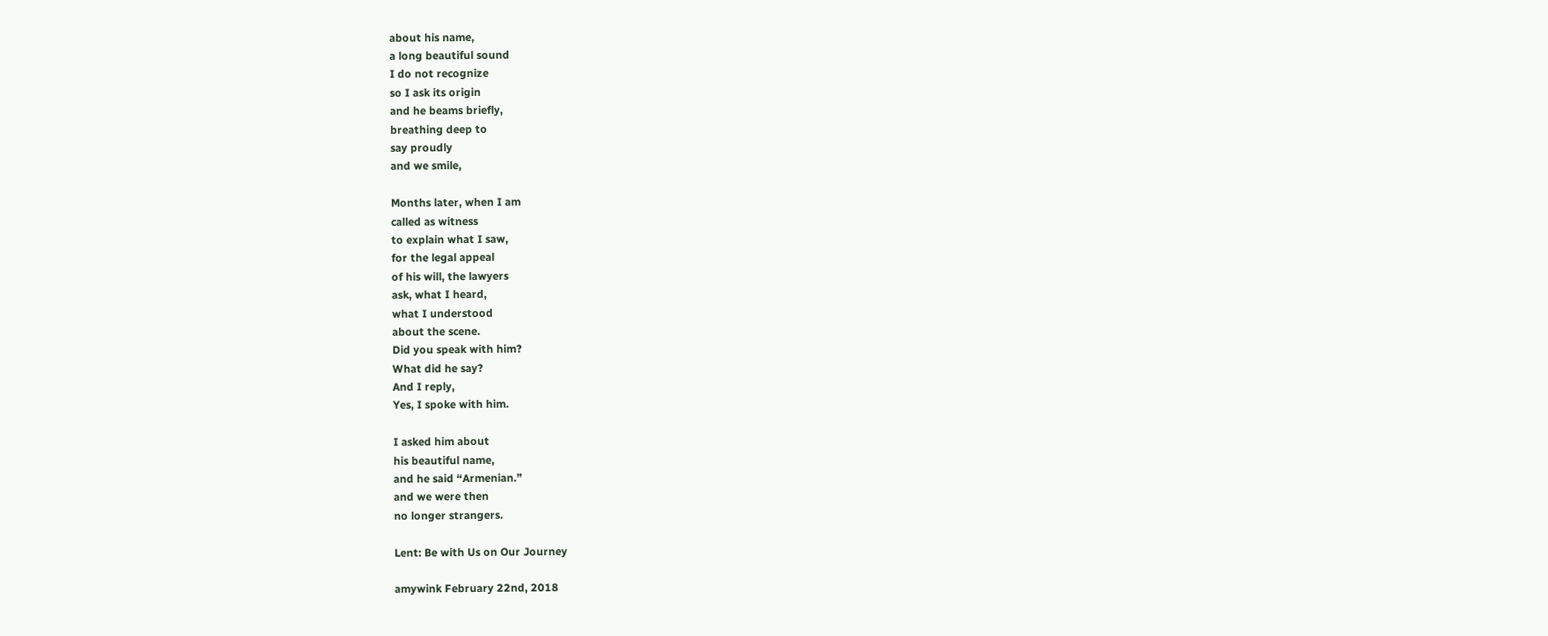about his name,
a long beautiful sound
I do not recognize
so I ask its origin
and he beams briefly,
breathing deep to
say proudly
and we smile,

Months later, when I am
called as witness
to explain what I saw,
for the legal appeal
of his will, the lawyers
ask, what I heard,
what I understood
about the scene.
Did you speak with him?
What did he say?
And I reply,
Yes, I spoke with him.

I asked him about
his beautiful name,
and he said “Armenian.”
and we were then
no longer strangers.

Lent: Be with Us on Our Journey

amywink February 22nd, 2018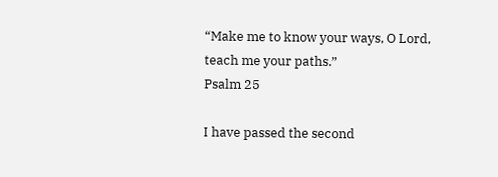“Make me to know your ways, O Lord,
teach me your paths.”
Psalm 25

I have passed the second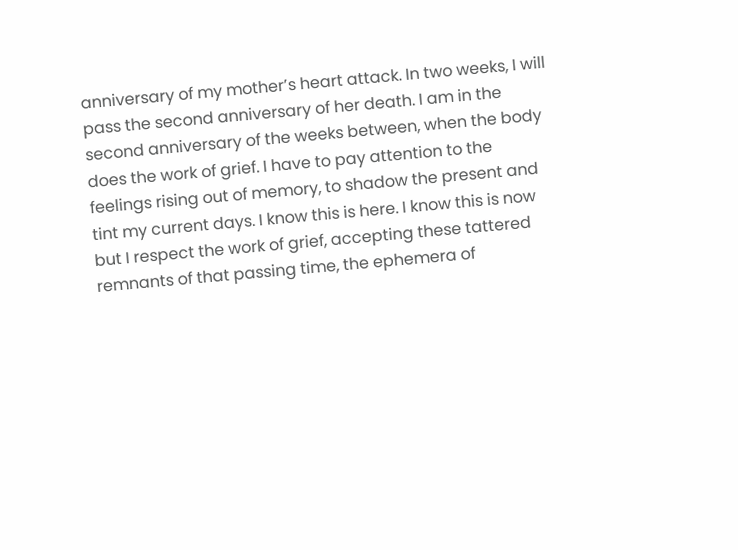anniversary of my mother’s heart attack. In two weeks, I will pass the second anniversary of her death. I am in the second anniversary of the weeks between, when the body does the work of grief. I have to pay attention to the feelings rising out of memory, to shadow the present and tint my current days. I know this is here. I know this is now but I respect the work of grief, accepting these tattered remnants of that passing time, the ephemera of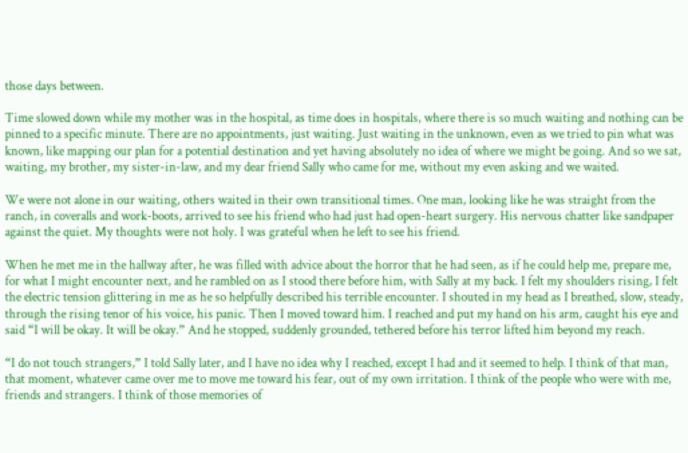those days between.

Time slowed down while my mother was in the hospital, as time does in hospitals, where there is so much waiting and nothing can be pinned to a specific minute. There are no appointments, just waiting. Just waiting in the unknown, even as we tried to pin what was known, like mapping our plan for a potential destination and yet having absolutely no idea of where we might be going. And so we sat, waiting, my brother, my sister-in-law, and my dear friend Sally who came for me, without my even asking and we waited.

We were not alone in our waiting, others waited in their own transitional times. One man, looking like he was straight from the ranch, in coveralls and work-boots, arrived to see his friend who had just had open-heart surgery. His nervous chatter like sandpaper against the quiet. My thoughts were not holy. I was grateful when he left to see his friend.

When he met me in the hallway after, he was filled with advice about the horror that he had seen, as if he could help me, prepare me, for what I might encounter next, and he rambled on as I stood there before him, with Sally at my back. I felt my shoulders rising, I felt the electric tension glittering in me as he so helpfully described his terrible encounter. I shouted in my head as I breathed, slow, steady, through the rising tenor of his voice, his panic. Then I moved toward him. I reached and put my hand on his arm, caught his eye and said “I will be okay. It will be okay.” And he stopped, suddenly grounded, tethered before his terror lifted him beyond my reach.

“I do not touch strangers,” I told Sally later, and I have no idea why I reached, except I had and it seemed to help. I think of that man, that moment, whatever came over me to move me toward his fear, out of my own irritation. I think of the people who were with me, friends and strangers. I think of those memories of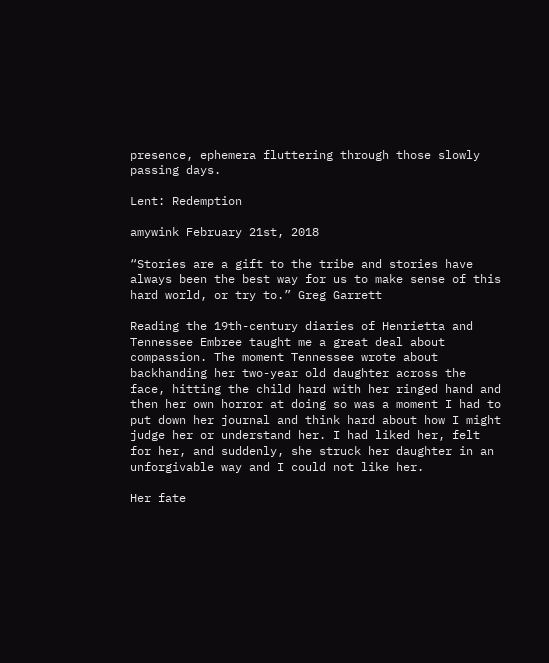presence, ephemera fluttering through those slowly passing days.

Lent: Redemption

amywink February 21st, 2018

“Stories are a gift to the tribe and stories have always been the best way for us to make sense of this hard world, or try to.” Greg Garrett

Reading the 19th-century diaries of Henrietta and Tennessee Embree taught me a great deal about compassion. The moment Tennessee wrote about backhanding her two-year old daughter across the face, hitting the child hard with her ringed hand and then her own horror at doing so was a moment I had to put down her journal and think hard about how I might judge her or understand her. I had liked her, felt for her, and suddenly, she struck her daughter in an unforgivable way and I could not like her.

Her fate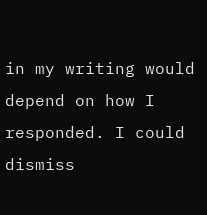in my writing would depend on how I responded. I could dismiss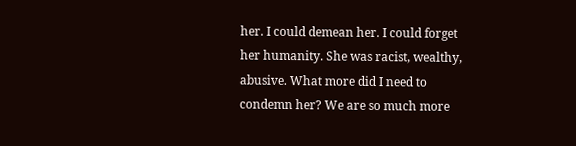her. I could demean her. I could forget her humanity. She was racist, wealthy, abusive. What more did I need to condemn her? We are so much more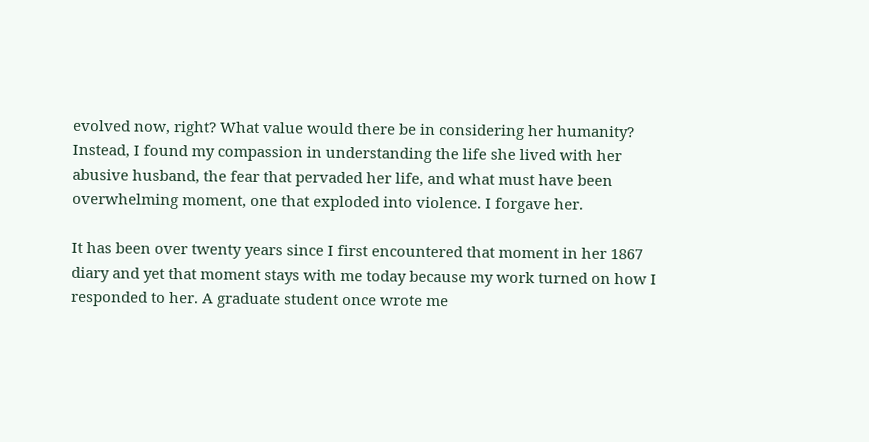evolved now, right? What value would there be in considering her humanity? Instead, I found my compassion in understanding the life she lived with her abusive husband, the fear that pervaded her life, and what must have been overwhelming moment, one that exploded into violence. I forgave her.

It has been over twenty years since I first encountered that moment in her 1867 diary and yet that moment stays with me today because my work turned on how I responded to her. A graduate student once wrote me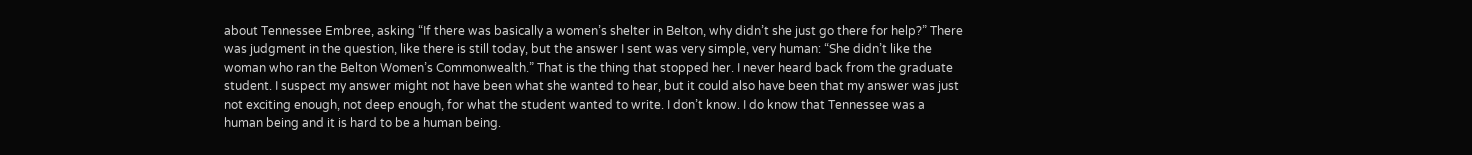about Tennessee Embree, asking “If there was basically a women’s shelter in Belton, why didn’t she just go there for help?” There was judgment in the question, like there is still today, but the answer I sent was very simple, very human: “She didn’t like the woman who ran the Belton Women’s Commonwealth.” That is the thing that stopped her. I never heard back from the graduate student. I suspect my answer might not have been what she wanted to hear, but it could also have been that my answer was just not exciting enough, not deep enough, for what the student wanted to write. I don’t know. I do know that Tennessee was a human being and it is hard to be a human being.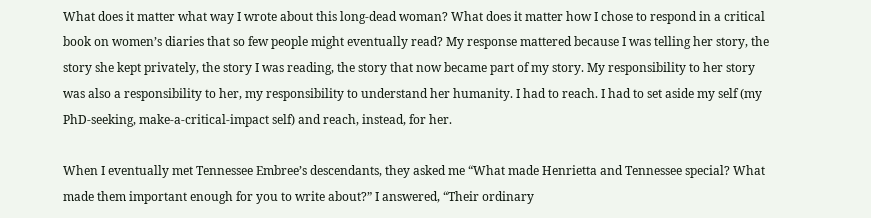What does it matter what way I wrote about this long-dead woman? What does it matter how I chose to respond in a critical book on women’s diaries that so few people might eventually read? My response mattered because I was telling her story, the story she kept privately, the story I was reading, the story that now became part of my story. My responsibility to her story was also a responsibility to her, my responsibility to understand her humanity. I had to reach. I had to set aside my self (my PhD-seeking, make-a-critical-impact self) and reach, instead, for her.

When I eventually met Tennessee Embree’s descendants, they asked me “What made Henrietta and Tennessee special? What made them important enough for you to write about?” I answered, “Their ordinary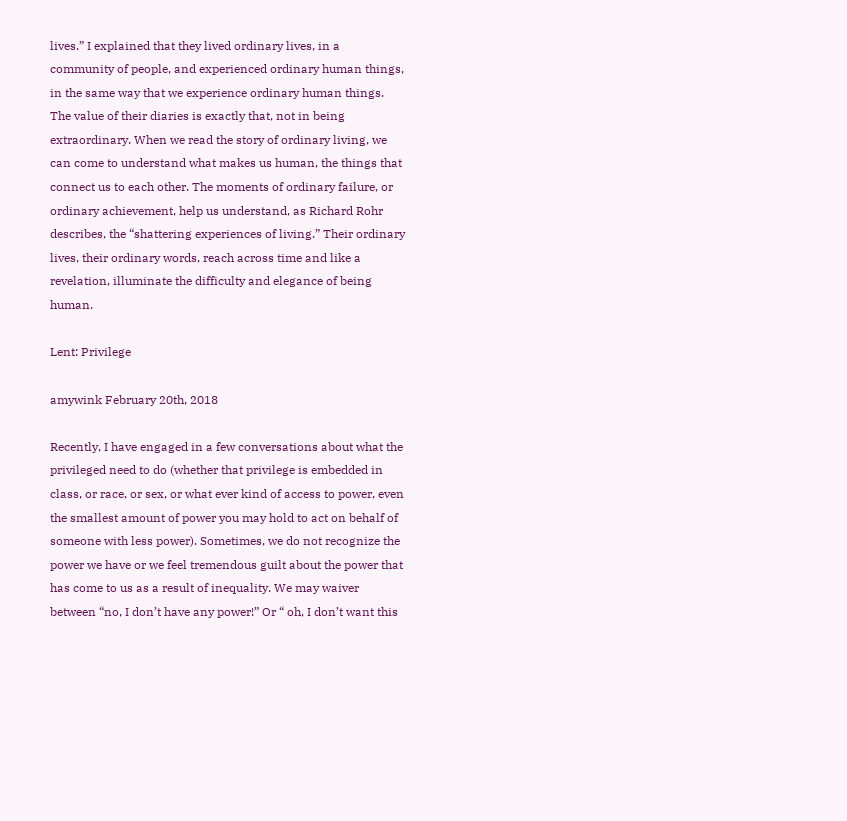lives.” I explained that they lived ordinary lives, in a community of people, and experienced ordinary human things, in the same way that we experience ordinary human things. The value of their diaries is exactly that, not in being extraordinary. When we read the story of ordinary living, we can come to understand what makes us human, the things that connect us to each other. The moments of ordinary failure, or ordinary achievement, help us understand, as Richard Rohr describes, the “shattering experiences of living.” Their ordinary lives, their ordinary words, reach across time and like a revelation, illuminate the difficulty and elegance of being human.

Lent: Privilege

amywink February 20th, 2018

Recently, I have engaged in a few conversations about what the privileged need to do (whether that privilege is embedded in class, or race, or sex, or what ever kind of access to power, even the smallest amount of power you may hold to act on behalf of someone with less power). Sometimes, we do not recognize the power we have or we feel tremendous guilt about the power that has come to us as a result of inequality. We may waiver between “no, I don’t have any power!” Or “ oh, I don’t want this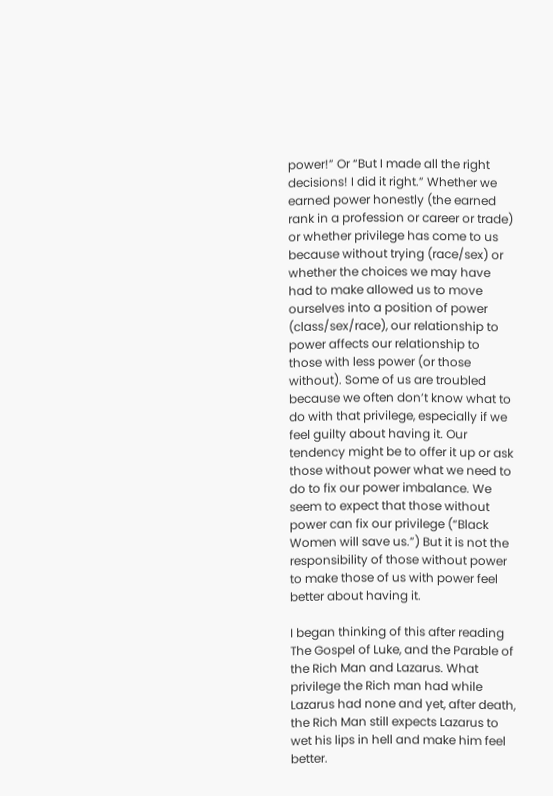power!” Or “But I made all the right decisions! I did it right.” Whether we earned power honestly (the earned rank in a profession or career or trade) or whether privilege has come to us because without trying (race/sex) or whether the choices we may have had to make allowed us to move ourselves into a position of power (class/sex/race), our relationship to power affects our relationship to those with less power (or those without). Some of us are troubled because we often don’t know what to do with that privilege, especially if we feel guilty about having it. Our tendency might be to offer it up or ask those without power what we need to do to fix our power imbalance. We seem to expect that those without power can fix our privilege (“Black Women will save us.”) But it is not the responsibility of those without power to make those of us with power feel better about having it.

I began thinking of this after reading The Gospel of Luke, and the Parable of the Rich Man and Lazarus. What privilege the Rich man had while Lazarus had none and yet, after death, the Rich Man still expects Lazarus to wet his lips in hell and make him feel better.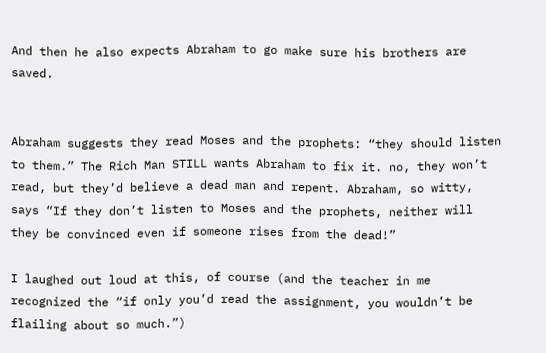And then he also expects Abraham to go make sure his brothers are saved.


Abraham suggests they read Moses and the prophets: “they should listen to them.” The Rich Man STILL wants Abraham to fix it. no, they won’t read, but they’d believe a dead man and repent. Abraham, so witty, says “If they don’t listen to Moses and the prophets, neither will they be convinced even if someone rises from the dead!”

I laughed out loud at this, of course (and the teacher in me recognized the “if only you’d read the assignment, you wouldn’t be flailing about so much.”)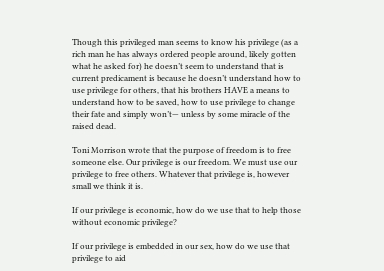Though this privileged man seems to know his privilege (as a rich man he has always ordered people around, likely gotten what he asked for) he doesn’t seem to understand that is current predicament is because he doesn’t understand how to use privilege for others, that his brothers HAVE a means to understand how to be saved, how to use privilege to change their fate and simply won’t— unless by some miracle of the raised dead.

Toni Morrison wrote that the purpose of freedom is to free someone else. Our privilege is our freedom. We must use our privilege to free others. Whatever that privilege is, however small we think it is.

If our privilege is economic, how do we use that to help those without economic privilege?

If our privilege is embedded in our sex, how do we use that privilege to aid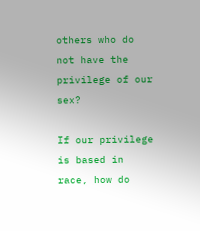others who do not have the privilege of our sex?

If our privilege is based in race, how do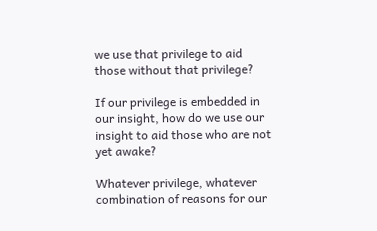we use that privilege to aid those without that privilege?

If our privilege is embedded in our insight, how do we use our insight to aid those who are not yet awake?

Whatever privilege, whatever combination of reasons for our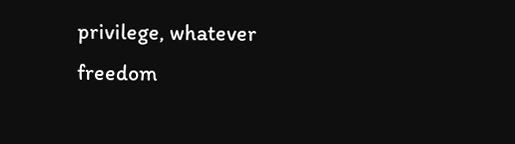privilege, whatever freedom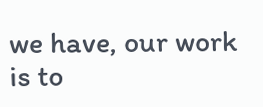we have, our work is to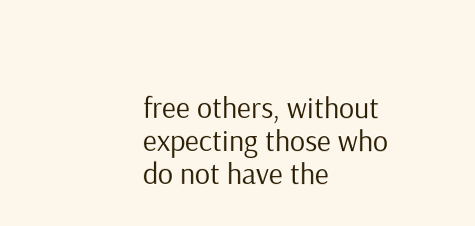free others, without expecting those who do not have the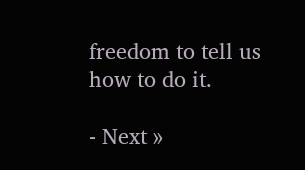freedom to tell us how to do it.

- Next »